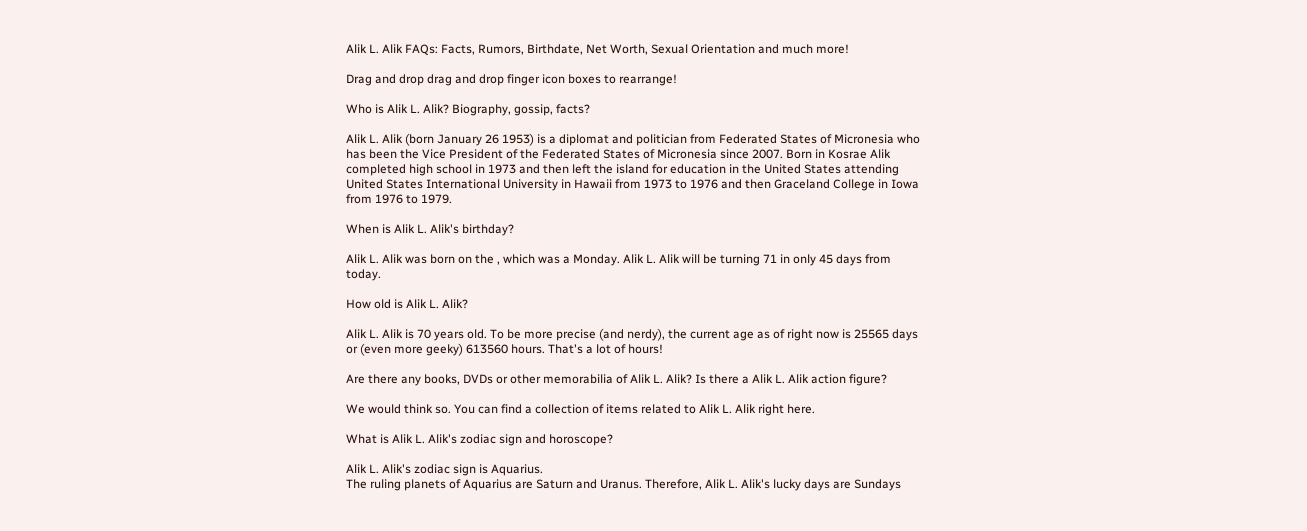Alik L. Alik FAQs: Facts, Rumors, Birthdate, Net Worth, Sexual Orientation and much more!

Drag and drop drag and drop finger icon boxes to rearrange!

Who is Alik L. Alik? Biography, gossip, facts?

Alik L. Alik (born January 26 1953) is a diplomat and politician from Federated States of Micronesia who has been the Vice President of the Federated States of Micronesia since 2007. Born in Kosrae Alik completed high school in 1973 and then left the island for education in the United States attending United States International University in Hawaii from 1973 to 1976 and then Graceland College in Iowa from 1976 to 1979.

When is Alik L. Alik's birthday?

Alik L. Alik was born on the , which was a Monday. Alik L. Alik will be turning 71 in only 45 days from today.

How old is Alik L. Alik?

Alik L. Alik is 70 years old. To be more precise (and nerdy), the current age as of right now is 25565 days or (even more geeky) 613560 hours. That's a lot of hours!

Are there any books, DVDs or other memorabilia of Alik L. Alik? Is there a Alik L. Alik action figure?

We would think so. You can find a collection of items related to Alik L. Alik right here.

What is Alik L. Alik's zodiac sign and horoscope?

Alik L. Alik's zodiac sign is Aquarius.
The ruling planets of Aquarius are Saturn and Uranus. Therefore, Alik L. Alik's lucky days are Sundays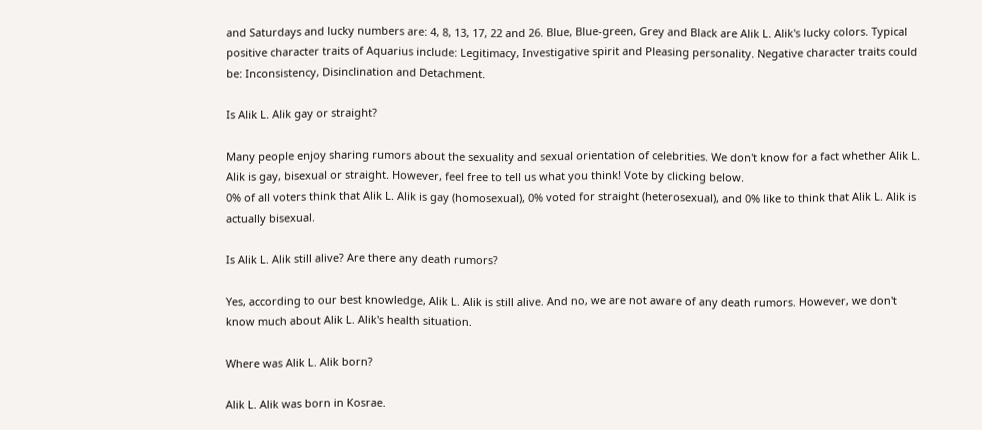and Saturdays and lucky numbers are: 4, 8, 13, 17, 22 and 26. Blue, Blue-green, Grey and Black are Alik L. Alik's lucky colors. Typical positive character traits of Aquarius include: Legitimacy, Investigative spirit and Pleasing personality. Negative character traits could be: Inconsistency, Disinclination and Detachment.

Is Alik L. Alik gay or straight?

Many people enjoy sharing rumors about the sexuality and sexual orientation of celebrities. We don't know for a fact whether Alik L. Alik is gay, bisexual or straight. However, feel free to tell us what you think! Vote by clicking below.
0% of all voters think that Alik L. Alik is gay (homosexual), 0% voted for straight (heterosexual), and 0% like to think that Alik L. Alik is actually bisexual.

Is Alik L. Alik still alive? Are there any death rumors?

Yes, according to our best knowledge, Alik L. Alik is still alive. And no, we are not aware of any death rumors. However, we don't know much about Alik L. Alik's health situation.

Where was Alik L. Alik born?

Alik L. Alik was born in Kosrae.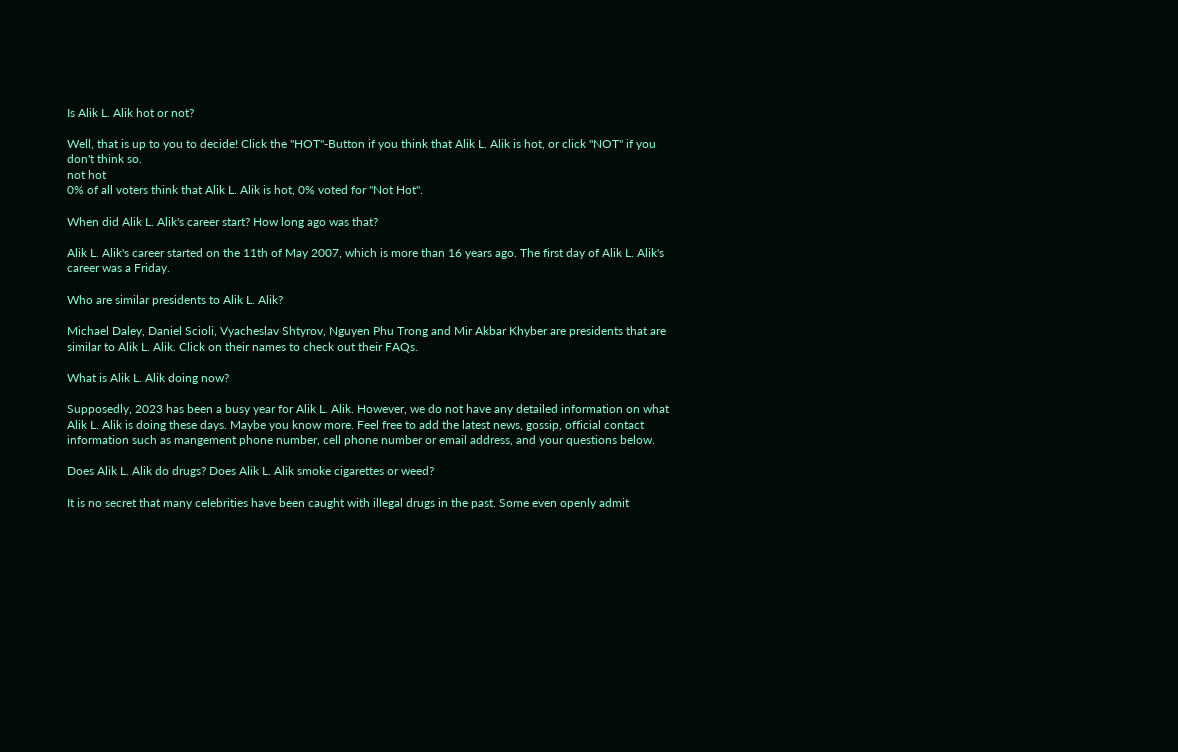Is Alik L. Alik hot or not?

Well, that is up to you to decide! Click the "HOT"-Button if you think that Alik L. Alik is hot, or click "NOT" if you don't think so.
not hot
0% of all voters think that Alik L. Alik is hot, 0% voted for "Not Hot".

When did Alik L. Alik's career start? How long ago was that?

Alik L. Alik's career started on the 11th of May 2007, which is more than 16 years ago. The first day of Alik L. Alik's career was a Friday.

Who are similar presidents to Alik L. Alik?

Michael Daley, Daniel Scioli, Vyacheslav Shtyrov, Nguyen Phu Trong and Mir Akbar Khyber are presidents that are similar to Alik L. Alik. Click on their names to check out their FAQs.

What is Alik L. Alik doing now?

Supposedly, 2023 has been a busy year for Alik L. Alik. However, we do not have any detailed information on what Alik L. Alik is doing these days. Maybe you know more. Feel free to add the latest news, gossip, official contact information such as mangement phone number, cell phone number or email address, and your questions below.

Does Alik L. Alik do drugs? Does Alik L. Alik smoke cigarettes or weed?

It is no secret that many celebrities have been caught with illegal drugs in the past. Some even openly admit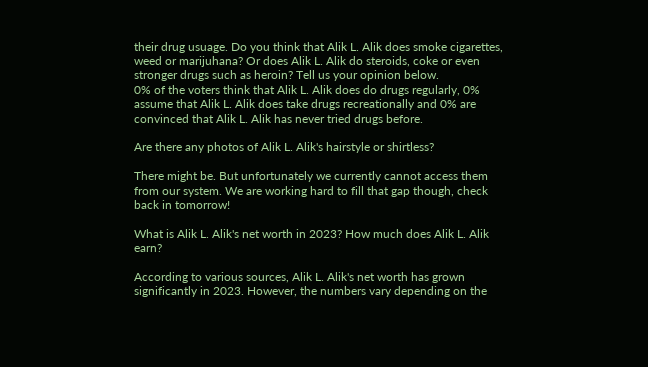their drug usuage. Do you think that Alik L. Alik does smoke cigarettes, weed or marijuhana? Or does Alik L. Alik do steroids, coke or even stronger drugs such as heroin? Tell us your opinion below.
0% of the voters think that Alik L. Alik does do drugs regularly, 0% assume that Alik L. Alik does take drugs recreationally and 0% are convinced that Alik L. Alik has never tried drugs before.

Are there any photos of Alik L. Alik's hairstyle or shirtless?

There might be. But unfortunately we currently cannot access them from our system. We are working hard to fill that gap though, check back in tomorrow!

What is Alik L. Alik's net worth in 2023? How much does Alik L. Alik earn?

According to various sources, Alik L. Alik's net worth has grown significantly in 2023. However, the numbers vary depending on the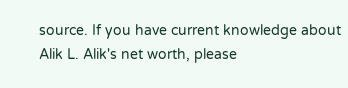source. If you have current knowledge about Alik L. Alik's net worth, please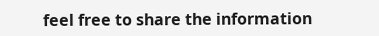feel free to share the information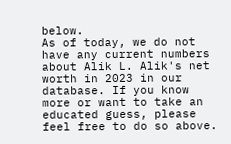below.
As of today, we do not have any current numbers about Alik L. Alik's net worth in 2023 in our database. If you know more or want to take an educated guess, please feel free to do so above.